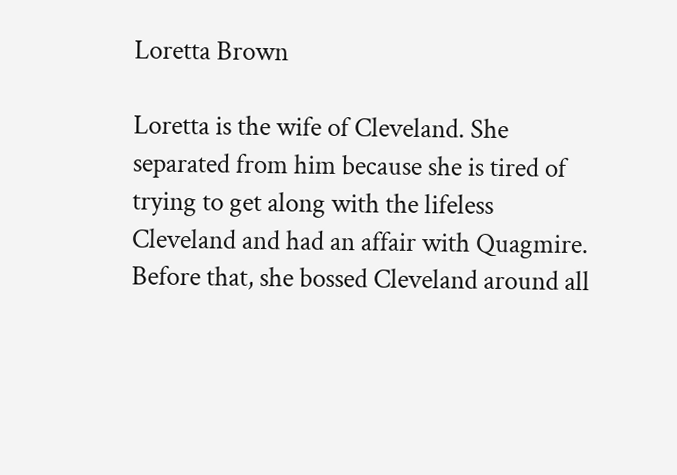Loretta Brown

Loretta is the wife of Cleveland. She separated from him because she is tired of trying to get along with the lifeless Cleveland and had an affair with Quagmire. Before that, she bossed Cleveland around all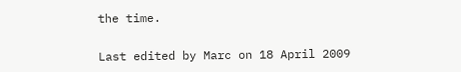the time.

Last edited by Marc on 18 April 2009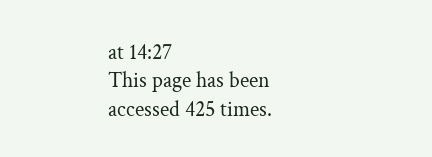at 14:27
This page has been accessed 425 times.